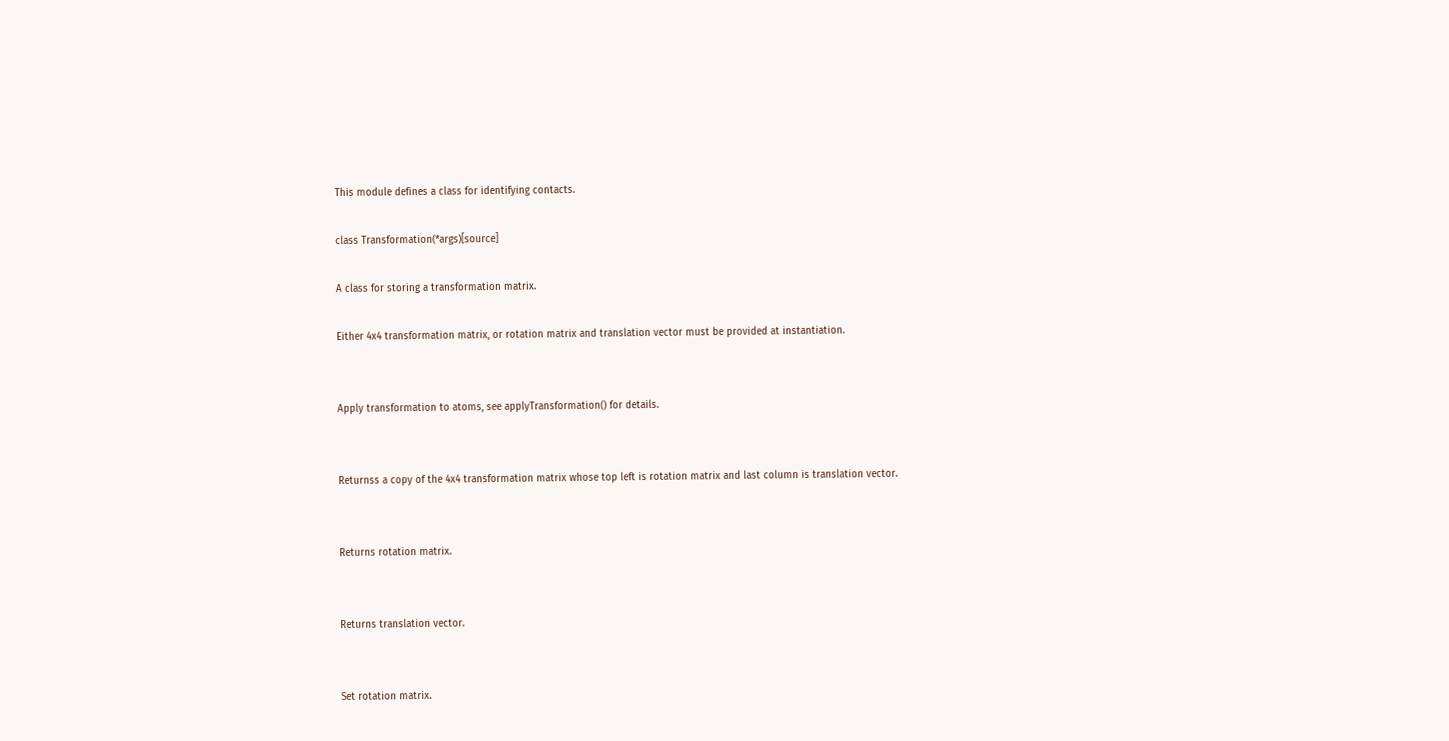This module defines a class for identifying contacts.

class Transformation(*args)[source]

A class for storing a transformation matrix.

Either 4x4 transformation matrix, or rotation matrix and translation vector must be provided at instantiation.


Apply transformation to atoms, see applyTransformation() for details.


Returnss a copy of the 4x4 transformation matrix whose top left is rotation matrix and last column is translation vector.


Returns rotation matrix.


Returns translation vector.


Set rotation matrix.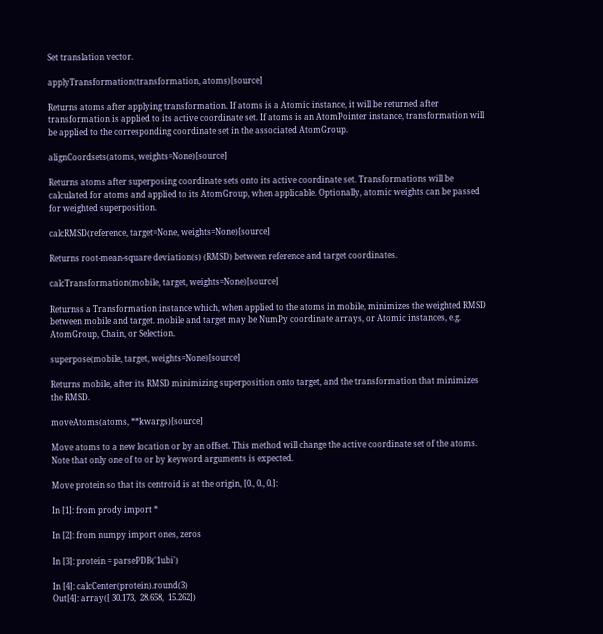Set translation vector.

applyTransformation(transformation, atoms)[source]

Returns atoms after applying transformation. If atoms is a Atomic instance, it will be returned after transformation is applied to its active coordinate set. If atoms is an AtomPointer instance, transformation will be applied to the corresponding coordinate set in the associated AtomGroup.

alignCoordsets(atoms, weights=None)[source]

Returns atoms after superposing coordinate sets onto its active coordinate set. Transformations will be calculated for atoms and applied to its AtomGroup, when applicable. Optionally, atomic weights can be passed for weighted superposition.

calcRMSD(reference, target=None, weights=None)[source]

Returns root-mean-square deviation(s) (RMSD) between reference and target coordinates.

calcTransformation(mobile, target, weights=None)[source]

Returnss a Transformation instance which, when applied to the atoms in mobile, minimizes the weighted RMSD between mobile and target. mobile and target may be NumPy coordinate arrays, or Atomic instances, e.g. AtomGroup, Chain, or Selection.

superpose(mobile, target, weights=None)[source]

Returns mobile, after its RMSD minimizing superposition onto target, and the transformation that minimizes the RMSD.

moveAtoms(atoms, **kwargs)[source]

Move atoms to a new location or by an offset. This method will change the active coordinate set of the atoms. Note that only one of to or by keyword arguments is expected.

Move protein so that its centroid is at the origin, [0., 0., 0.]:

In [1]: from prody import *

In [2]: from numpy import ones, zeros

In [3]: protein = parsePDB('1ubi')

In [4]: calcCenter(protein).round(3)
Out[4]: array([ 30.173,  28.658,  15.262])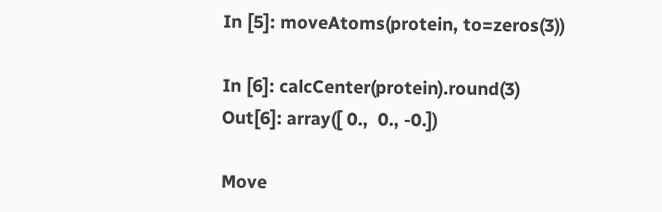In [5]: moveAtoms(protein, to=zeros(3))

In [6]: calcCenter(protein).round(3)
Out[6]: array([ 0.,  0., -0.])

Move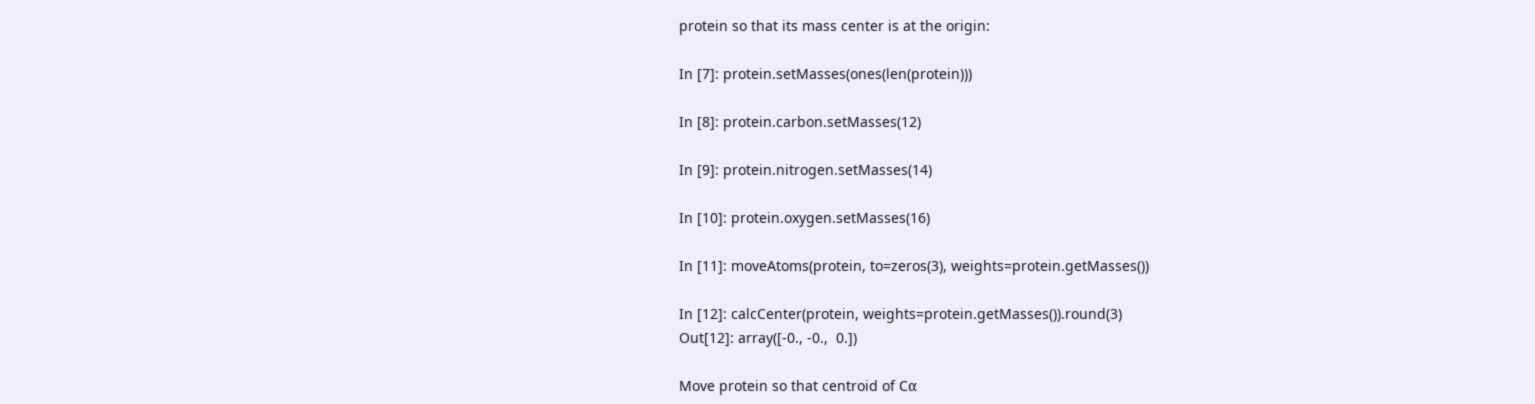protein so that its mass center is at the origin:

In [7]: protein.setMasses(ones(len(protein)))

In [8]: protein.carbon.setMasses(12)

In [9]: protein.nitrogen.setMasses(14)

In [10]: protein.oxygen.setMasses(16)

In [11]: moveAtoms(protein, to=zeros(3), weights=protein.getMasses())

In [12]: calcCenter(protein, weights=protein.getMasses()).round(3)
Out[12]: array([-0., -0.,  0.])

Move protein so that centroid of Cα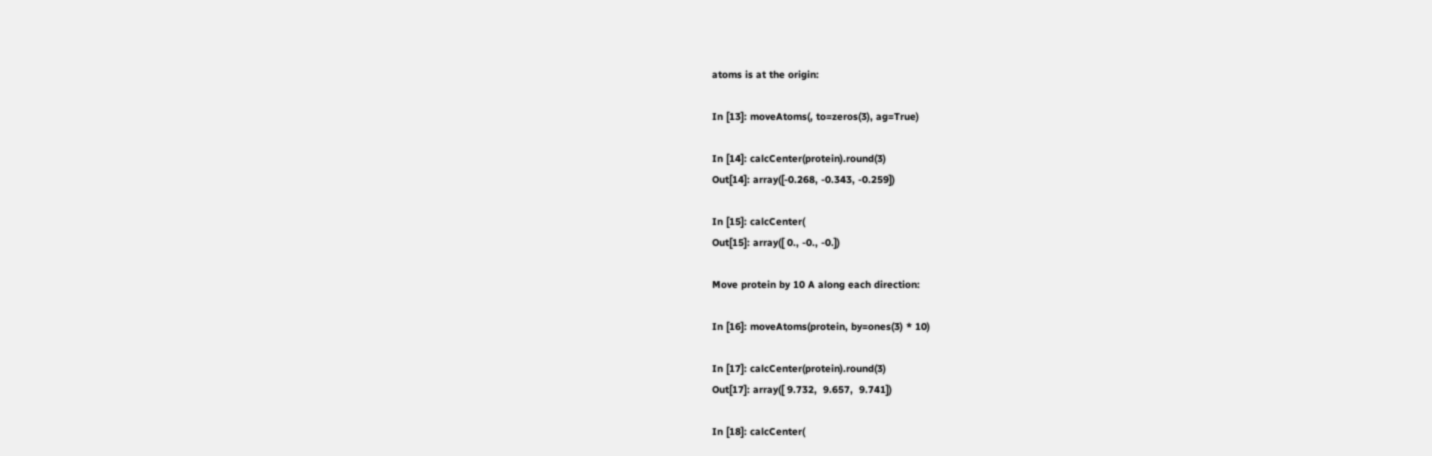atoms is at the origin:

In [13]: moveAtoms(, to=zeros(3), ag=True)

In [14]: calcCenter(protein).round(3)
Out[14]: array([-0.268, -0.343, -0.259])

In [15]: calcCenter(
Out[15]: array([ 0., -0., -0.])

Move protein by 10 A along each direction:

In [16]: moveAtoms(protein, by=ones(3) * 10)

In [17]: calcCenter(protein).round(3)
Out[17]: array([ 9.732,  9.657,  9.741])

In [18]: calcCenter(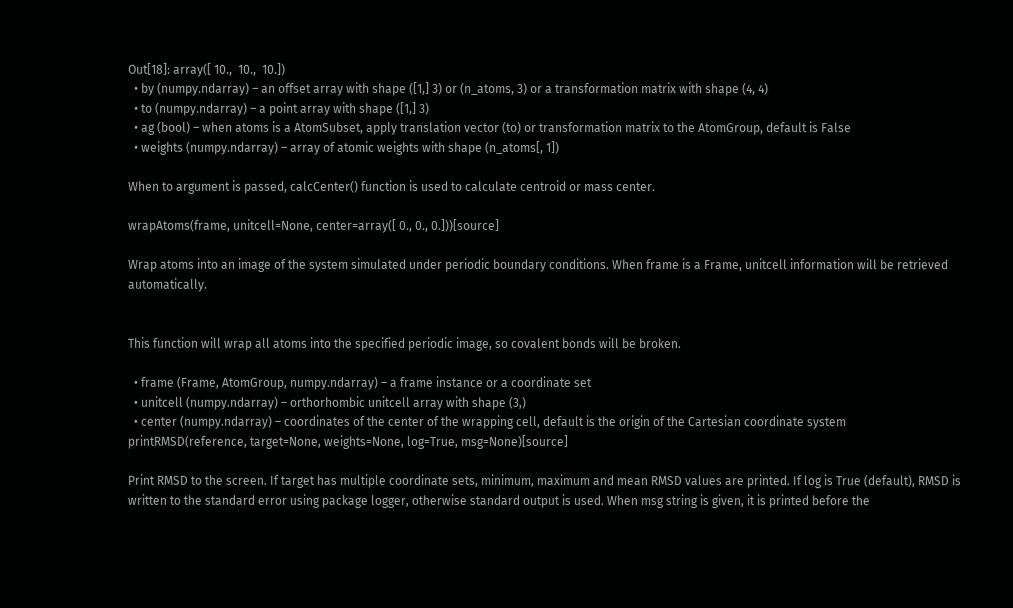Out[18]: array([ 10.,  10.,  10.])
  • by (numpy.ndarray) – an offset array with shape ([1,] 3) or (n_atoms, 3) or a transformation matrix with shape (4, 4)
  • to (numpy.ndarray) – a point array with shape ([1,] 3)
  • ag (bool) – when atoms is a AtomSubset, apply translation vector (to) or transformation matrix to the AtomGroup, default is False
  • weights (numpy.ndarray) – array of atomic weights with shape (n_atoms[, 1])

When to argument is passed, calcCenter() function is used to calculate centroid or mass center.

wrapAtoms(frame, unitcell=None, center=array([ 0., 0., 0.]))[source]

Wrap atoms into an image of the system simulated under periodic boundary conditions. When frame is a Frame, unitcell information will be retrieved automatically.


This function will wrap all atoms into the specified periodic image, so covalent bonds will be broken.

  • frame (Frame, AtomGroup, numpy.ndarray) – a frame instance or a coordinate set
  • unitcell (numpy.ndarray) – orthorhombic unitcell array with shape (3,)
  • center (numpy.ndarray) – coordinates of the center of the wrapping cell, default is the origin of the Cartesian coordinate system
printRMSD(reference, target=None, weights=None, log=True, msg=None)[source]

Print RMSD to the screen. If target has multiple coordinate sets, minimum, maximum and mean RMSD values are printed. If log is True (default), RMSD is written to the standard error using package logger, otherwise standard output is used. When msg string is given, it is printed before the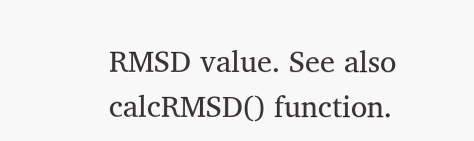RMSD value. See also calcRMSD() function.